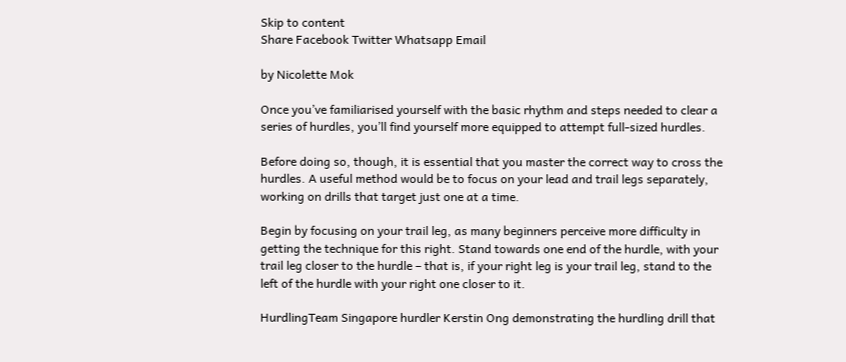Skip to content
Share Facebook Twitter Whatsapp Email

by Nicolette Mok

Once you’ve familiarised yourself with the basic rhythm and steps needed to clear a series of hurdles, you’ll find yourself more equipped to attempt full-sized hurdles.

Before doing so, though, it is essential that you master the correct way to cross the hurdles. A useful method would be to focus on your lead and trail legs separately, working on drills that target just one at a time.

Begin by focusing on your trail leg, as many beginners perceive more difficulty in getting the technique for this right. Stand towards one end of the hurdle, with your trail leg closer to the hurdle – that is, if your right leg is your trail leg, stand to the left of the hurdle with your right one closer to it.

HurdlingTeam Singapore hurdler Kerstin Ong demonstrating the hurdling drill that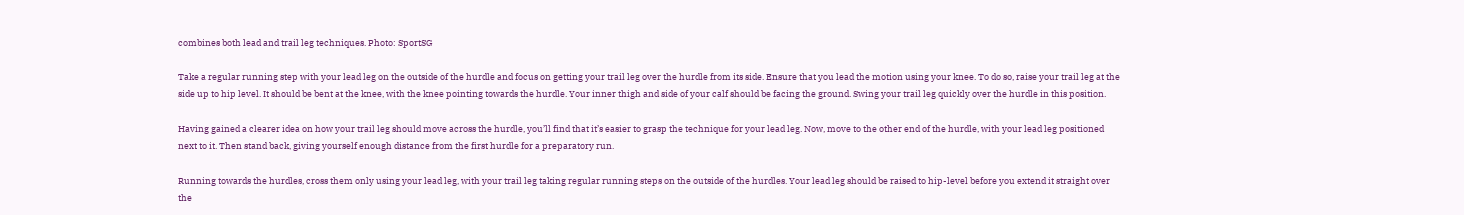combines both lead and trail leg techniques. Photo: SportSG

Take a regular running step with your lead leg on the outside of the hurdle and focus on getting your trail leg over the hurdle from its side. Ensure that you lead the motion using your knee. To do so, raise your trail leg at the side up to hip level. It should be bent at the knee, with the knee pointing towards the hurdle. Your inner thigh and side of your calf should be facing the ground. Swing your trail leg quickly over the hurdle in this position.

Having gained a clearer idea on how your trail leg should move across the hurdle, you’ll find that it’s easier to grasp the technique for your lead leg. Now, move to the other end of the hurdle, with your lead leg positioned next to it. Then stand back, giving yourself enough distance from the first hurdle for a preparatory run.

Running towards the hurdles, cross them only using your lead leg, with your trail leg taking regular running steps on the outside of the hurdles. Your lead leg should be raised to hip-level before you extend it straight over the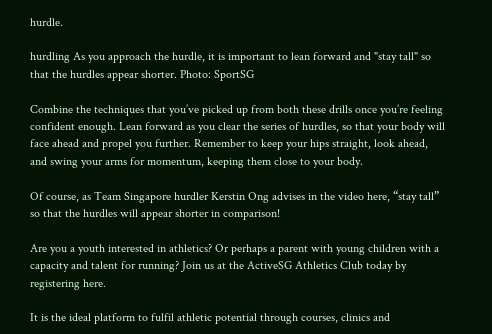hurdle.

hurdling As you approach the hurdle, it is important to lean forward and "stay tall" so that the hurdles appear shorter. Photo: SportSG

Combine the techniques that you’ve picked up from both these drills once you’re feeling confident enough. Lean forward as you clear the series of hurdles, so that your body will face ahead and propel you further. Remember to keep your hips straight, look ahead, and swing your arms for momentum, keeping them close to your body.

Of course, as Team Singapore hurdler Kerstin Ong advises in the video here, “stay tall” so that the hurdles will appear shorter in comparison!

Are you a youth interested in athletics? Or perhaps a parent with young children with a capacity and talent for running? Join us at the ActiveSG Athletics Club today by registering here.

It is the ideal platform to fulfil athletic potential through courses, clinics and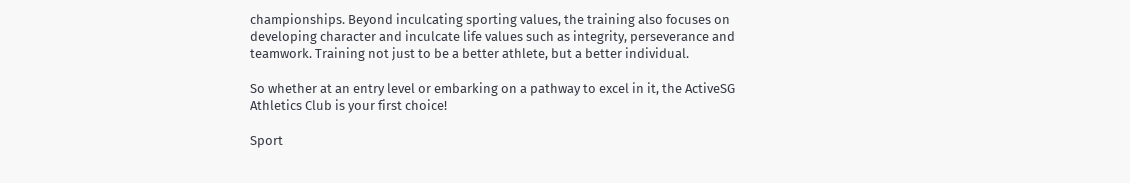championships. Beyond inculcating sporting values, the training also focuses on developing character and inculcate life values such as integrity, perseverance and teamwork. Training not just to be a better athlete, but a better individual.

So whether at an entry level or embarking on a pathway to excel in it, the ActiveSG Athletics Club is your first choice!

Sport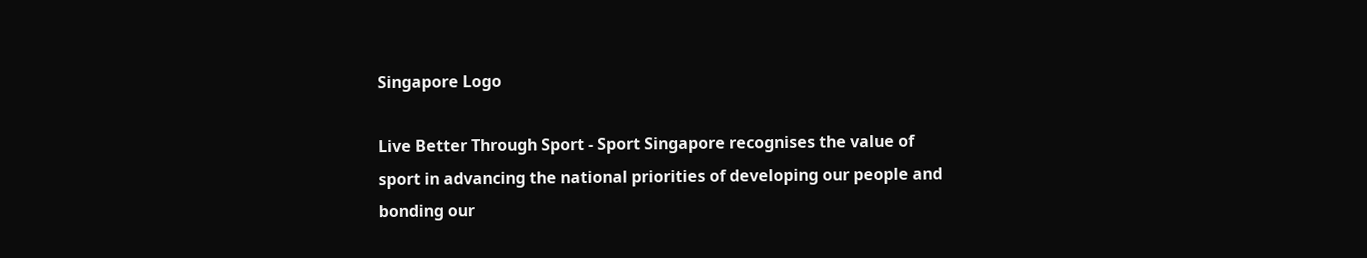Singapore Logo

Live Better Through Sport - Sport Singapore recognises the value of sport in advancing the national priorities of developing our people and bonding our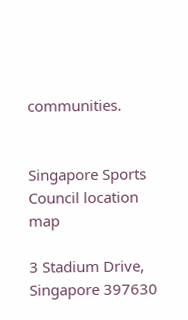communities.


Singapore Sports Council location map

3 Stadium Drive, Singapore 397630